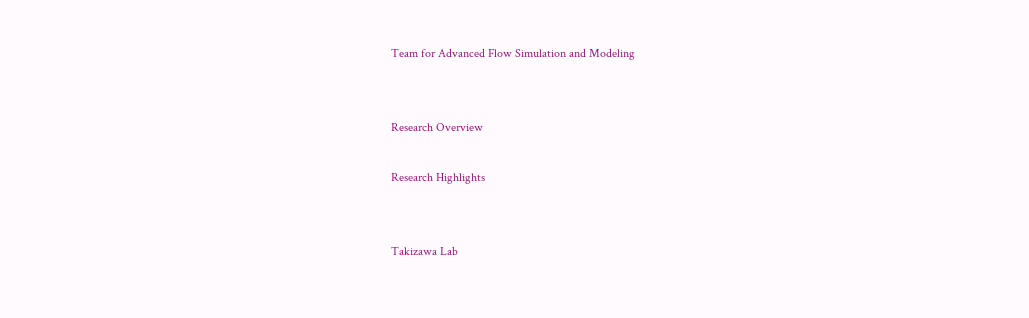Team for Advanced Flow Simulation and Modeling


Research Overview

Research Highlights


Takizawa Lab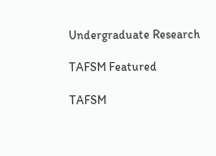Undergraduate Research

TAFSM Featured

TAFSM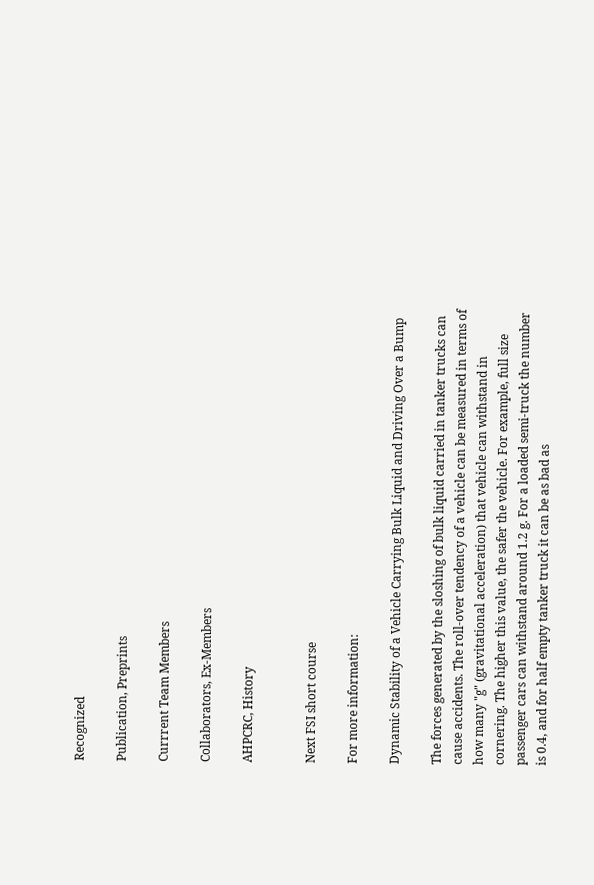Recognized

Publication, Preprints

Currrent Team Members

Collaborators, Ex-Members

AHPCRC, History


Next FSI short course

For more information:

Dynamic Stability of a Vehicle Carrying Bulk Liquid and Driving Over a Bump

The forces generated by the sloshing of bulk liquid carried in tanker trucks can cause accidents. The roll-over tendency of a vehicle can be measured in terms of how many "g" (gravitational acceleration) that vehicle can withstand in cornering. The higher this value, the safer the vehicle. For example, full size passenger cars can withstand around 1.2 g. For a loaded semi-truck the number is 0.4, and for half empty tanker truck it can be as bad as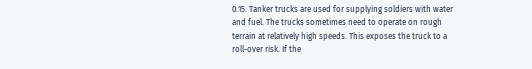0.15. Tanker trucks are used for supplying soldiers with water and fuel. The trucks sometimes need to operate on rough terrain at relatively high speeds. This exposes the truck to a roll-over risk. If the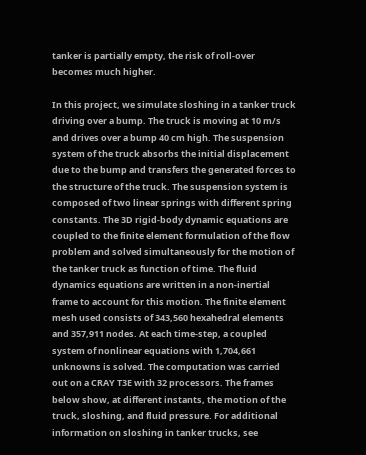tanker is partially empty, the risk of roll-over becomes much higher.

In this project, we simulate sloshing in a tanker truck driving over a bump. The truck is moving at 10 m/s and drives over a bump 40 cm high. The suspension system of the truck absorbs the initial displacement due to the bump and transfers the generated forces to the structure of the truck. The suspension system is composed of two linear springs with different spring constants. The 3D rigid-body dynamic equations are coupled to the finite element formulation of the flow problem and solved simultaneously for the motion of the tanker truck as function of time. The fluid dynamics equations are written in a non-inertial frame to account for this motion. The finite element mesh used consists of 343,560 hexahedral elements and 357,911 nodes. At each time-step, a coupled system of nonlinear equations with 1,704,661 unknowns is solved. The computation was carried out on a CRAY T3E with 32 processors. The frames below show, at different instants, the motion of the truck, sloshing, and fluid pressure. For additional information on sloshing in tanker trucks, see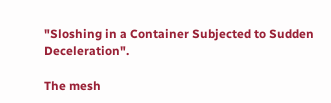"Sloshing in a Container Subjected to Sudden Deceleration".

The mesh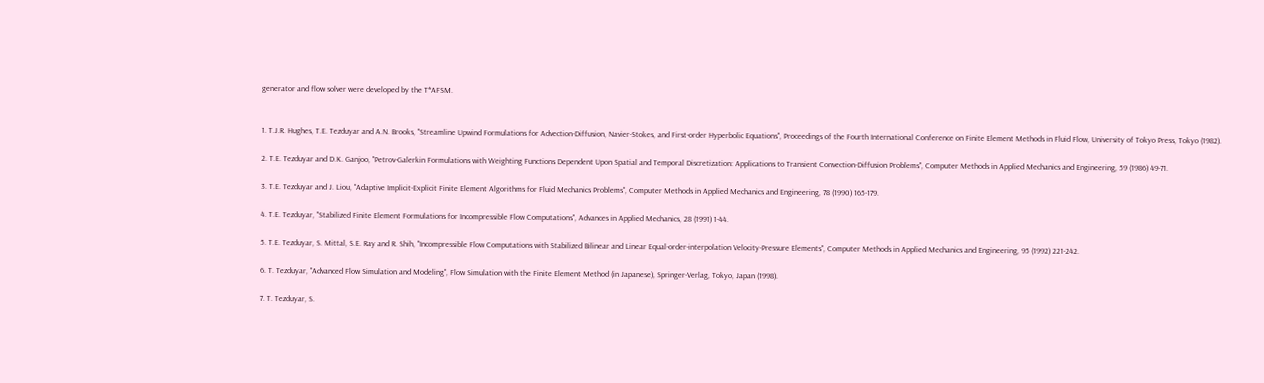generator and flow solver were developed by the T*AFSM.


1. T.J.R. Hughes, T.E. Tezduyar and A.N. Brooks, "Streamline Upwind Formulations for Advection-Diffusion, Navier-Stokes, and First-order Hyperbolic Equations", Proceedings of the Fourth International Conference on Finite Element Methods in Fluid Flow, University of Tokyo Press, Tokyo (1982).

2. T.E. Tezduyar and D.K. Ganjoo, "Petrov-Galerkin Formulations with Weighting Functions Dependent Upon Spatial and Temporal Discretization: Applications to Transient Convection-Diffusion Problems", Computer Methods in Applied Mechanics and Engineering, 59 (1986) 49-71.

3. T.E. Tezduyar and J. Liou, "Adaptive Implicit-Explicit Finite Element Algorithms for Fluid Mechanics Problems", Computer Methods in Applied Mechanics and Engineering, 78 (1990) 165-179.

4. T.E. Tezduyar, "Stabilized Finite Element Formulations for Incompressible Flow Computations", Advances in Applied Mechanics, 28 (1991) 1-44.

5. T.E. Tezduyar, S. Mittal, S.E. Ray and R. Shih, "Incompressible Flow Computations with Stabilized Bilinear and Linear Equal-order-interpolation Velocity-Pressure Elements", Computer Methods in Applied Mechanics and Engineering, 95 (1992) 221-242.

6. T. Tezduyar, "Advanced Flow Simulation and Modeling", Flow Simulation with the Finite Element Method (in Japanese), Springer-Verlag, Tokyo, Japan (1998).

7. T. Tezduyar, S.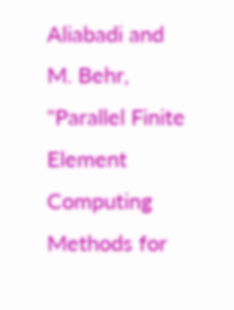Aliabadi and M. Behr, "Parallel Finite Element Computing Methods for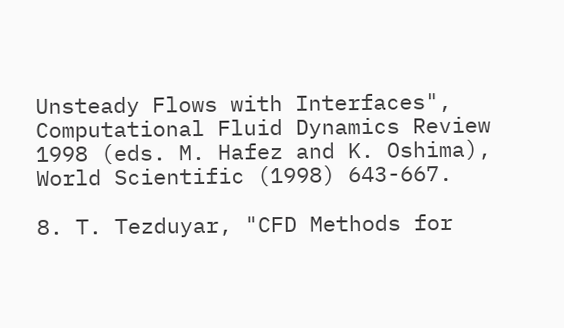Unsteady Flows with Interfaces", Computational Fluid Dynamics Review 1998 (eds. M. Hafez and K. Oshima), World Scientific (1998) 643-667.

8. T. Tezduyar, "CFD Methods for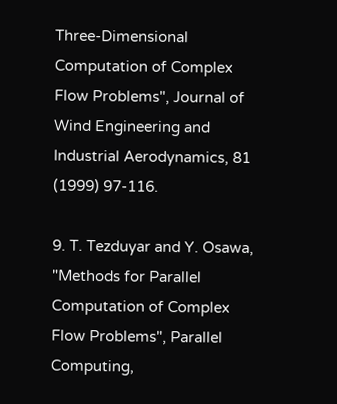Three-Dimensional Computation of Complex Flow Problems", Journal of Wind Engineering and Industrial Aerodynamics, 81 (1999) 97-116.

9. T. Tezduyar and Y. Osawa, "Methods for Parallel Computation of Complex Flow Problems", Parallel Computing,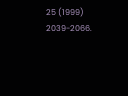25 (1999) 2039-2066.